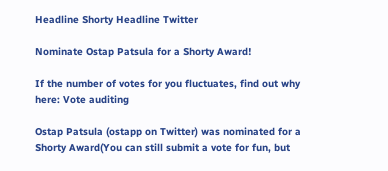Headline Shorty Headline Twitter

Nominate Ostap Patsula for a Shorty Award!

If the number of votes for you fluctuates, find out why here: Vote auditing

Ostap Patsula (ostapp on Twitter) was nominated for a Shorty Award(You can still submit a vote for fun, but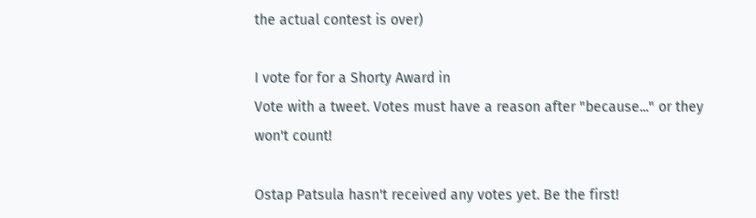the actual contest is over)

I vote for for a Shorty Award in
Vote with a tweet. Votes must have a reason after "because..." or they won't count!

Ostap Patsula hasn't received any votes yet. Be the first!